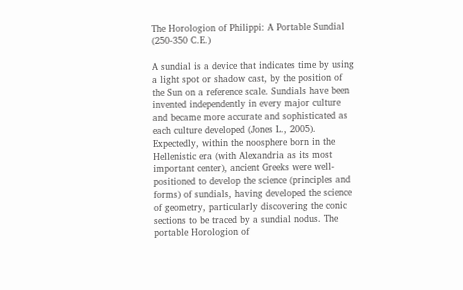The Horologion of Philippi: A Portable Sundial (250-350 C.E.)

A sundial is a device that indicates time by using a light spot or shadow cast, by the position of the Sun on a reference scale. Sundials have been invented independently in every major culture and became more accurate and sophisticated as each culture developed (Jones L., 2005). Expectedly, within the noosphere born in the Hellenistic era (with Alexandria as its most important center), ancient Greeks were well-positioned to develop the science (principles and forms) of sundials, having developed the science of geometry, particularly discovering the conic sections to be traced by a sundial nodus. The portable Horologion of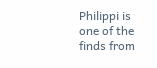Philippi is one of the finds from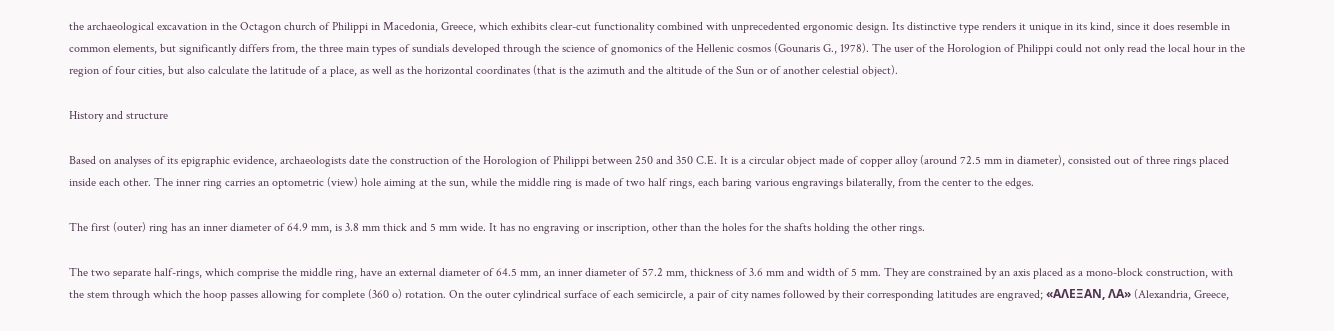the archaeological excavation in the Octagon church of Philippi in Macedonia, Greece, which exhibits clear-cut functionality combined with unprecedented ergonomic design. Its distinctive type renders it unique in its kind, since it does resemble in common elements, but significantly differs from, the three main types of sundials developed through the science of gnomonics of the Hellenic cosmos (Gounaris G., 1978). The user of the Horologion of Philippi could not only read the local hour in the region of four cities, but also calculate the latitude of a place, as well as the horizontal coordinates (that is the azimuth and the altitude of the Sun or of another celestial object).

History and structure

Based on analyses of its epigraphic evidence, archaeologists date the construction of the Horologion of Philippi between 250 and 350 C.E. It is a circular object made of copper alloy (around 72.5 mm in diameter), consisted out of three rings placed inside each other. The inner ring carries an optometric (view) hole aiming at the sun, while the middle ring is made of two half rings, each baring various engravings bilaterally, from the center to the edges.

The first (outer) ring has an inner diameter of 64.9 mm, is 3.8 mm thick and 5 mm wide. It has no engraving or inscription, other than the holes for the shafts holding the other rings.

The two separate half-rings, which comprise the middle ring, have an external diameter of 64.5 mm, an inner diameter of 57.2 mm, thickness of 3.6 mm and width of 5 mm. They are constrained by an axis placed as a mono-block construction, with the stem through which the hoop passes allowing for complete (360 o) rotation. On the outer cylindrical surface of each semicircle, a pair of city names followed by their corresponding latitudes are engraved; «ΑΛΕΞΑΝ, ΛΑ» (Alexandria, Greece,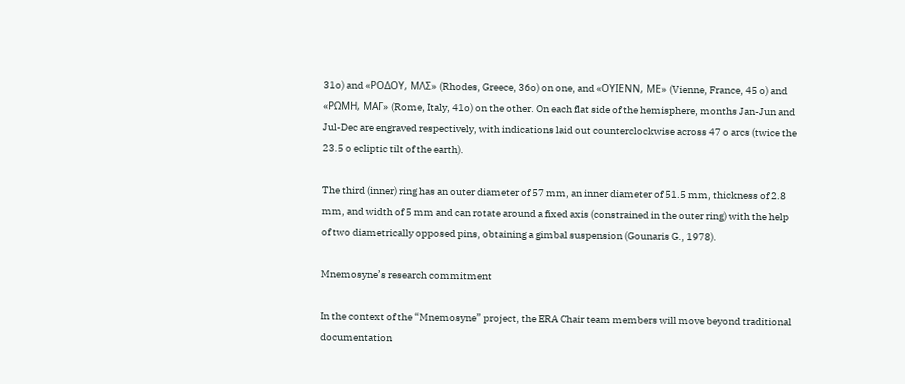31o) and «ΡΟΔΟΥ, ΜΛΣ» (Rhodes, Greece, 36o) on one, and «ΟΥΙΕΝΝ, ΜΕ» (Vienne, France, 45 o) and «ΡΩΜΗ, ΜΑΓ» (Rome, Italy, 41o) on the other. On each flat side of the hemisphere, months Jan-Jun and Jul-Dec are engraved respectively, with indications laid out counterclockwise across 47 o arcs (twice the 23.5 o ecliptic tilt of the earth).

The third (inner) ring has an outer diameter of 57 mm, an inner diameter of 51.5 mm, thickness of 2.8 mm, and width of 5 mm and can rotate around a fixed axis (constrained in the outer ring) with the help of two diametrically opposed pins, obtaining a gimbal suspension (Gounaris G., 1978).

Mnemosyne’s research commitment

In the context of the “Mnemosyne” project, the ERA Chair team members will move beyond traditional documentation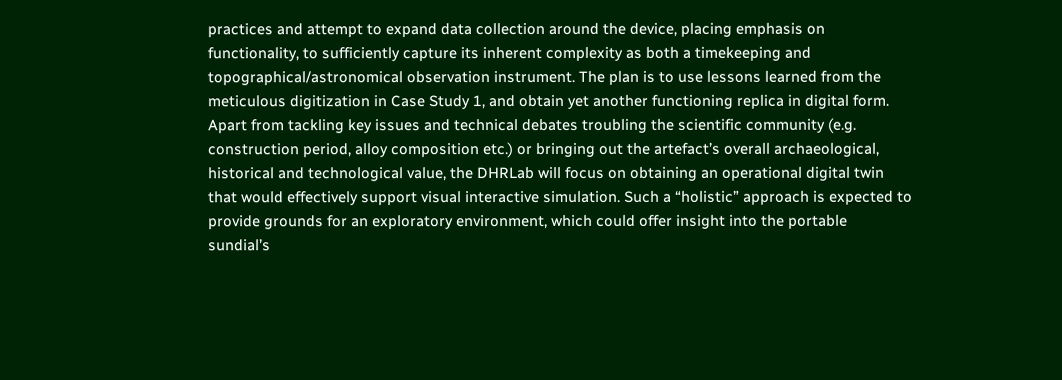practices and attempt to expand data collection around the device, placing emphasis on functionality, to sufficiently capture its inherent complexity as both a timekeeping and topographical/astronomical observation instrument. The plan is to use lessons learned from the meticulous digitization in Case Study 1, and obtain yet another functioning replica in digital form. Apart from tackling key issues and technical debates troubling the scientific community (e.g. construction period, alloy composition etc.) or bringing out the artefact’s overall archaeological, historical and technological value, the DHRLab will focus on obtaining an operational digital twin that would effectively support visual interactive simulation. Such a “holistic” approach is expected to provide grounds for an exploratory environment, which could offer insight into the portable sundial’s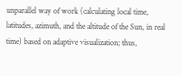unparallel way of work (calculating local time, latitudes, azimuth, and the altitude of the Sun, in real time) based on adaptive visualization; thus,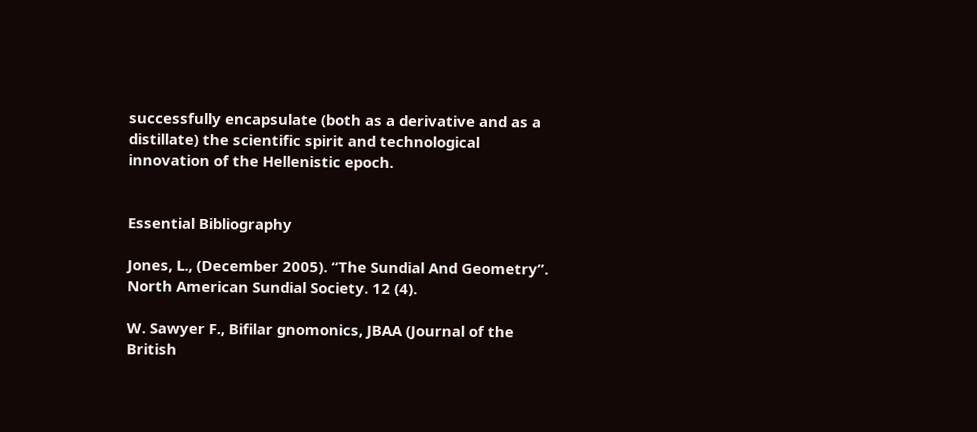successfully encapsulate (both as a derivative and as a distillate) the scientific spirit and technological innovation of the Hellenistic epoch.


Essential Bibliography

Jones, L., (December 2005). “The Sundial And Geometry”. North American Sundial Society. 12 (4).

W. Sawyer F., Bifilar gnomonics, JBAA (Journal of the British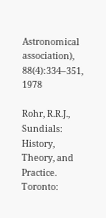Astronomical association), 88(4):334–351, 1978

Rohr, R.R.J., Sundials: History, Theory, and Practice. Toronto: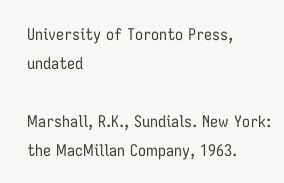University of Toronto Press, undated

Marshall, R.K., Sundials. New York: the MacMillan Company, 1963.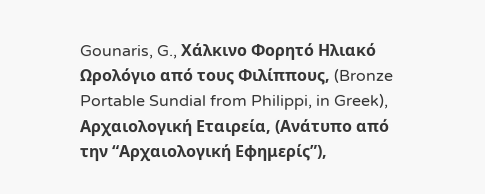Gounaris, G., Χάλκινο Φορητό Ηλιακό Ωρολόγιο από τους Φιλίππους, (Bronze Portable Sundial from Philippi, in Greek), Αρχαιολογική Εταιρεία, (Ανάτυπο από την “Αρχαιολογική Εφημερίς”),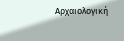Αρχαιολογική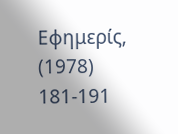Εφημερίς, (1978) 181-191